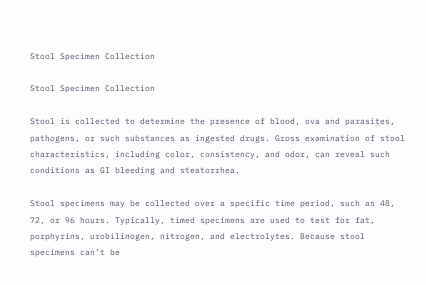Stool Specimen Collection

Stool Specimen Collection

Stool is collected to determine the presence of blood, ova and parasites, pathogens, or such substances as ingested drugs. Gross examination of stool characteristics, including color, consistency, and odor, can reveal such conditions as GI bleeding and steatorrhea.

Stool specimens may be collected over a specific time period, such as 48, 72, or 96 hours. Typically, timed specimens are used to test for fat, porphyrins, urobilinogen, nitrogen, and electrolytes. Because stool specimens can’t be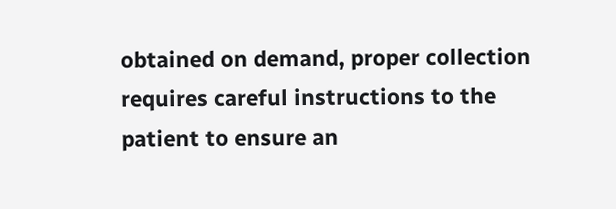obtained on demand, proper collection requires careful instructions to the patient to ensure an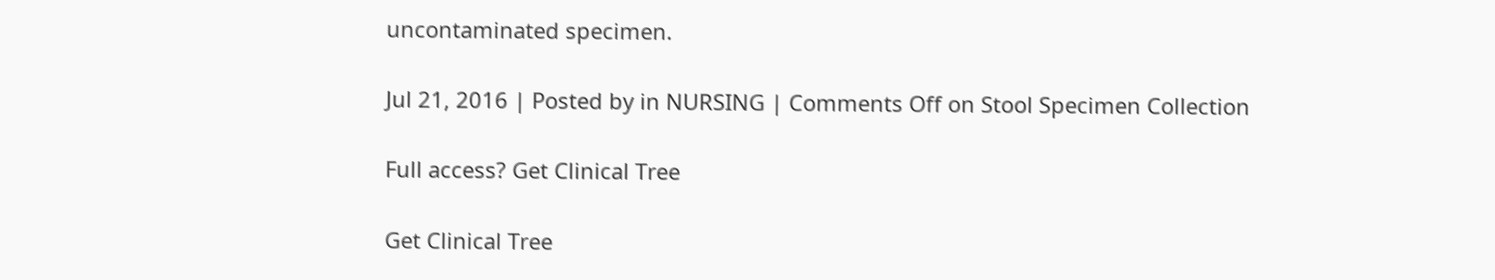uncontaminated specimen.

Jul 21, 2016 | Posted by in NURSING | Comments Off on Stool Specimen Collection

Full access? Get Clinical Tree

Get Clinical Tree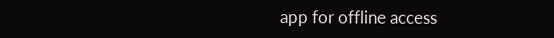app for offline access